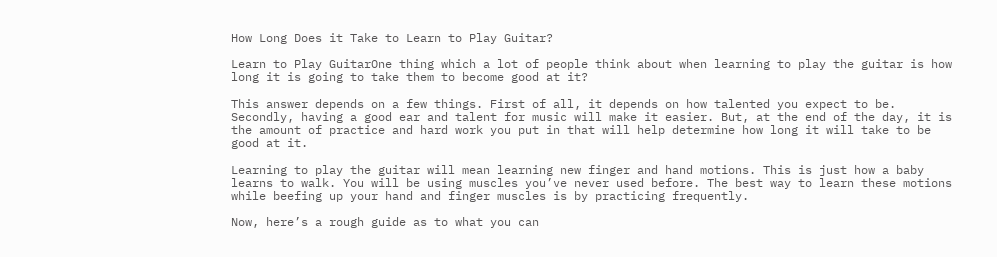How Long Does it Take to Learn to Play Guitar?

Learn to Play GuitarOne thing which a lot of people think about when learning to play the guitar is how long it is going to take them to become good at it?

This answer depends on a few things. First of all, it depends on how talented you expect to be. Secondly, having a good ear and talent for music will make it easier. But, at the end of the day, it is the amount of practice and hard work you put in that will help determine how long it will take to be good at it.

Learning to play the guitar will mean learning new finger and hand motions. This is just how a baby learns to walk. You will be using muscles you’ve never used before. The best way to learn these motions while beefing up your hand and finger muscles is by practicing frequently.

Now, here’s a rough guide as to what you can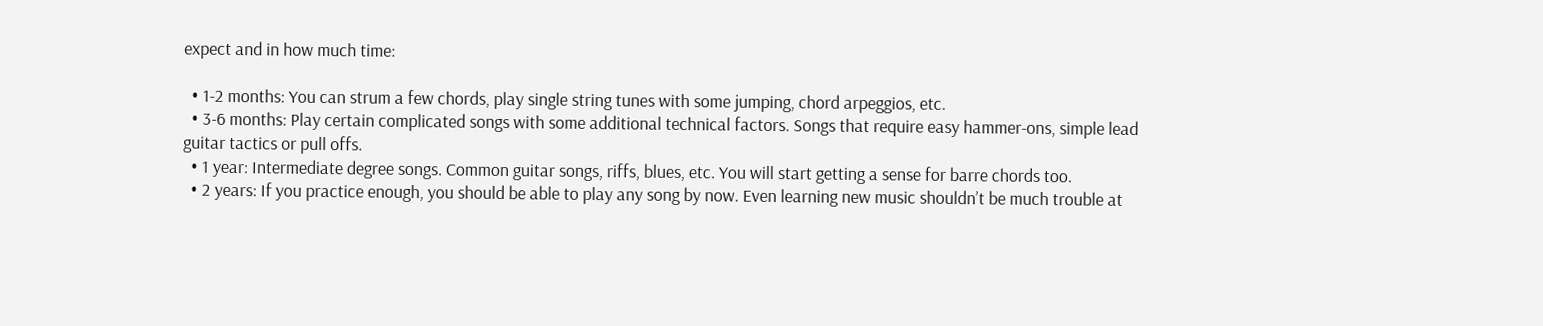expect and in how much time:

  • 1-2 months: You can strum a few chords, play single string tunes with some jumping, chord arpeggios, etc.
  • 3-6 months: Play certain complicated songs with some additional technical factors. Songs that require easy hammer-ons, simple lead guitar tactics or pull offs.
  • 1 year: Intermediate degree songs. Common guitar songs, riffs, blues, etc. You will start getting a sense for barre chords too.
  • 2 years: If you practice enough, you should be able to play any song by now. Even learning new music shouldn’t be much trouble at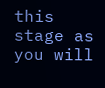this stage as you will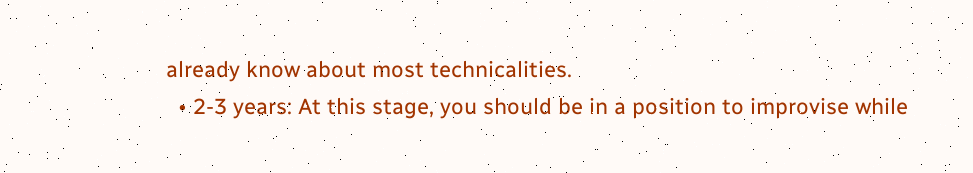already know about most technicalities.
  • 2-3 years: At this stage, you should be in a position to improvise while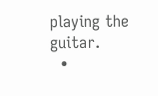playing the guitar.
  •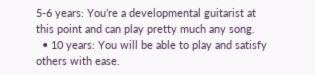5-6 years: You’re a developmental guitarist at this point and can play pretty much any song.
  • 10 years: You will be able to play and satisfy others with ease.